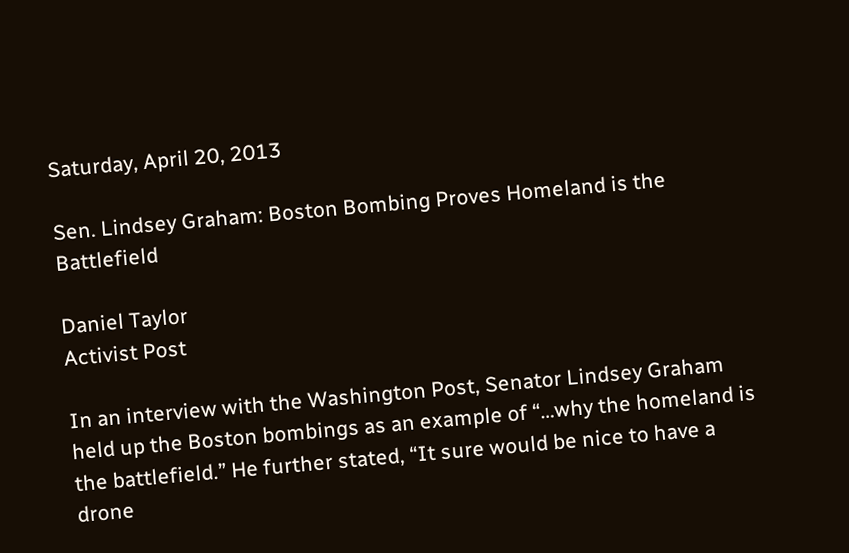Saturday, April 20, 2013

Sen. Lindsey Graham: Boston Bombing Proves Homeland is the Battlefield

Daniel Taylor
Activist Post

In an interview with the Washington Post, Senator Lindsey Graham held up the Boston bombings as an example of “…why the homeland is the battlefield.” He further stated, “It sure would be nice to have a drone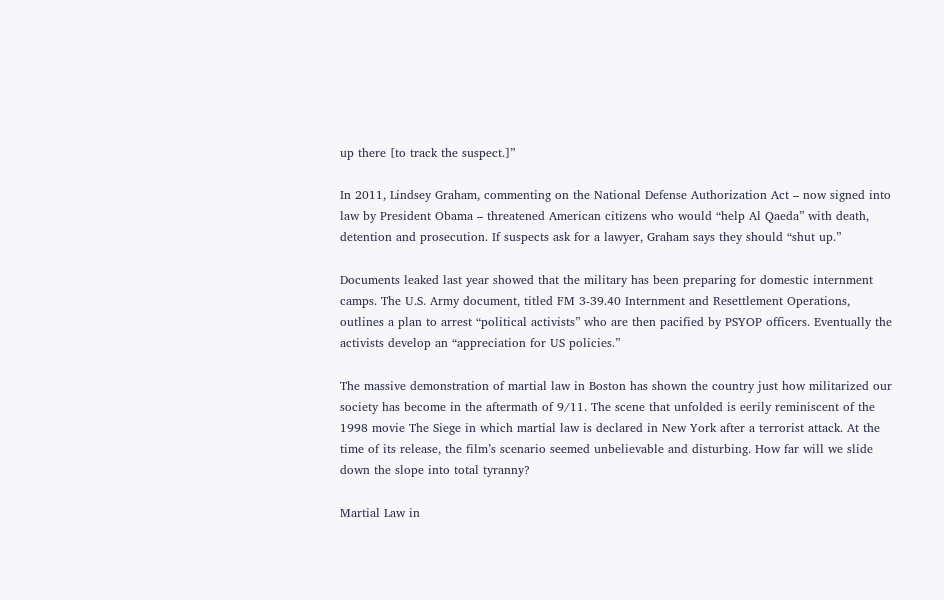up there [to track the suspect.]”

In 2011, Lindsey Graham, commenting on the National Defense Authorization Act – now signed into law by President Obama – threatened American citizens who would “help Al Qaeda” with death, detention and prosecution. If suspects ask for a lawyer, Graham says they should “shut up.”

Documents leaked last year showed that the military has been preparing for domestic internment camps. The U.S. Army document, titled FM 3-39.40 Internment and Resettlement Operations, outlines a plan to arrest “political activists” who are then pacified by PSYOP officers. Eventually the activists develop an “appreciation for US policies.”

The massive demonstration of martial law in Boston has shown the country just how militarized our society has become in the aftermath of 9/11. The scene that unfolded is eerily reminiscent of the 1998 movie The Siege in which martial law is declared in New York after a terrorist attack. At the time of its release, the film’s scenario seemed unbelievable and disturbing. How far will we slide down the slope into total tyranny?

Martial Law in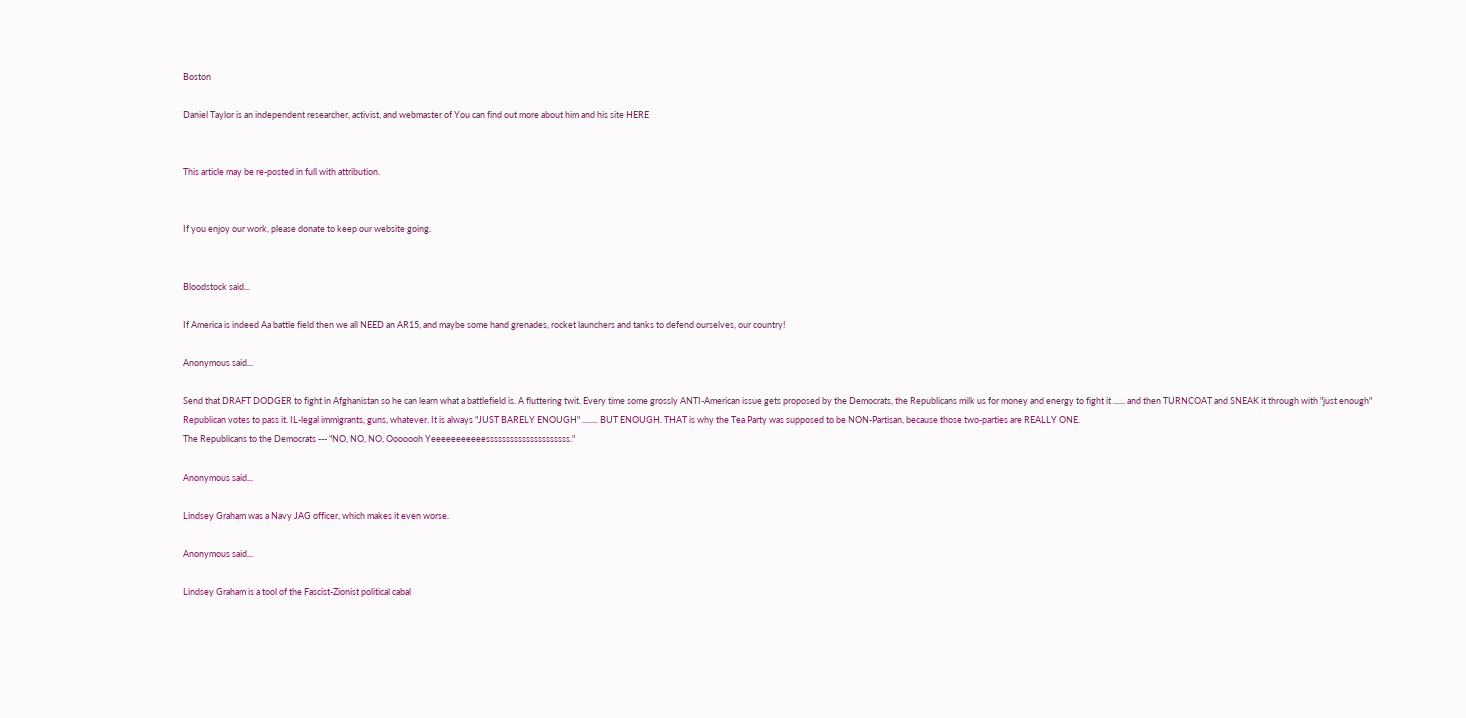Boston

Daniel Taylor is an independent researcher, activist, and webmaster of You can find out more about him and his site HERE


This article may be re-posted in full with attribution.


If you enjoy our work, please donate to keep our website going.


Bloodstock said...

If America is indeed Aa battle field then we all NEED an AR15, and maybe some hand grenades, rocket launchers and tanks to defend ourselves, our country!

Anonymous said...

Send that DRAFT DODGER to fight in Afghanistan so he can learn what a battlefield is. A fluttering twit. Every time some grossly ANTI-American issue gets proposed by the Democrats, the Republicans milk us for money and energy to fight it ...... and then TURNCOAT and SNEAK it through with "just enough" Republican votes to pass it. IL-legal immigrants, guns, whatever. It is always "JUST BARELY ENOUGH" ........ BUT ENOUGH. THAT is why the Tea Party was supposed to be NON-Partisan, because those two-parties are REALLY ONE.
The Republicans to the Democrats --- "NO, NO, NO, Ooooooh Yeeeeeeeeeeesssssssssssssssssssss."

Anonymous said...

Lindsey Graham was a Navy JAG officer, which makes it even worse.

Anonymous said...

Lindsey Graham is a tool of the Fascist-Zionist political cabal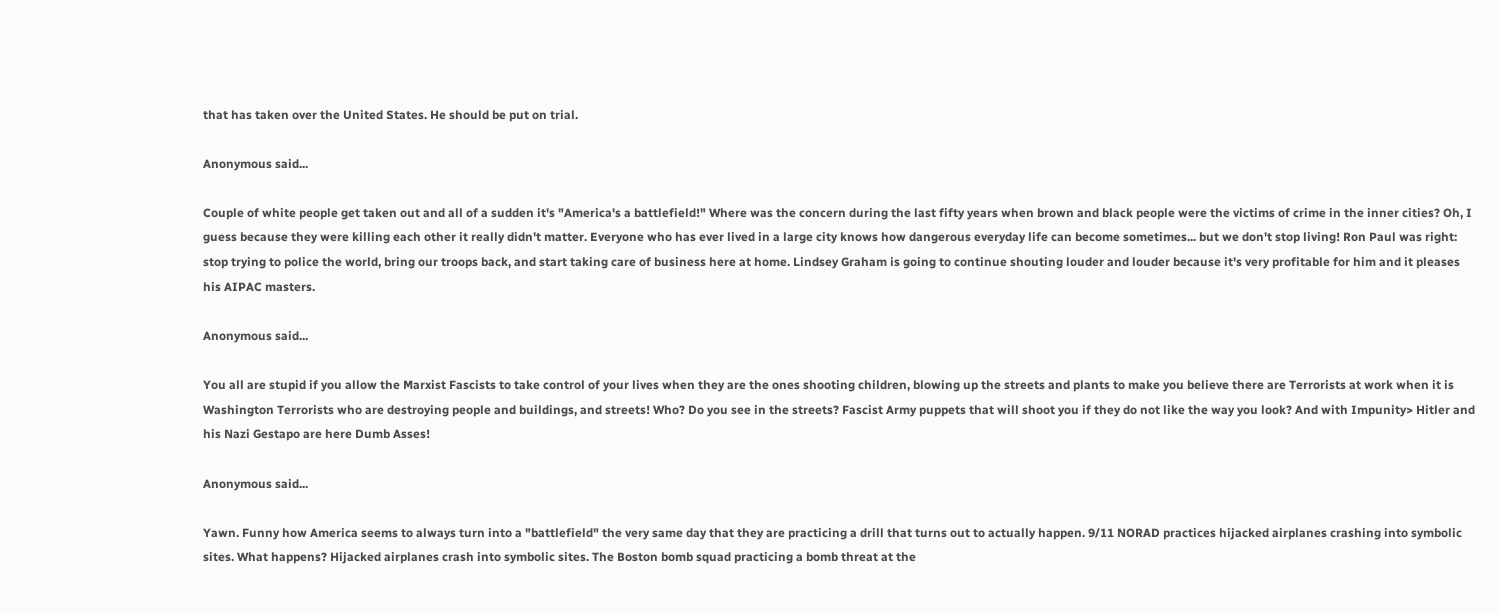that has taken over the United States. He should be put on trial.

Anonymous said...

Couple of white people get taken out and all of a sudden it's "America's a battlefield!" Where was the concern during the last fifty years when brown and black people were the victims of crime in the inner cities? Oh, I guess because they were killing each other it really didn't matter. Everyone who has ever lived in a large city knows how dangerous everyday life can become sometimes... but we don't stop living! Ron Paul was right: stop trying to police the world, bring our troops back, and start taking care of business here at home. Lindsey Graham is going to continue shouting louder and louder because it's very profitable for him and it pleases his AIPAC masters.

Anonymous said...

You all are stupid if you allow the Marxist Fascists to take control of your lives when they are the ones shooting children, blowing up the streets and plants to make you believe there are Terrorists at work when it is Washington Terrorists who are destroying people and buildings, and streets! Who? Do you see in the streets? Fascist Army puppets that will shoot you if they do not like the way you look? And with Impunity> Hitler and his Nazi Gestapo are here Dumb Asses!

Anonymous said...

Yawn. Funny how America seems to always turn into a "battlefield" the very same day that they are practicing a drill that turns out to actually happen. 9/11 NORAD practices hijacked airplanes crashing into symbolic sites. What happens? Hijacked airplanes crash into symbolic sites. The Boston bomb squad practicing a bomb threat at the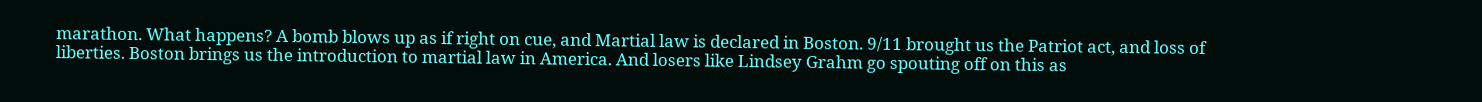marathon. What happens? A bomb blows up as if right on cue, and Martial law is declared in Boston. 9/11 brought us the Patriot act, and loss of liberties. Boston brings us the introduction to martial law in America. And losers like Lindsey Grahm go spouting off on this as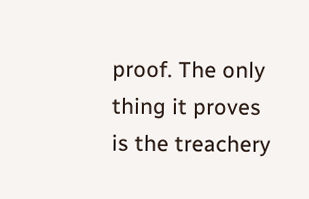proof. The only thing it proves is the treachery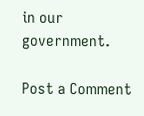in our government.

Post a Comment